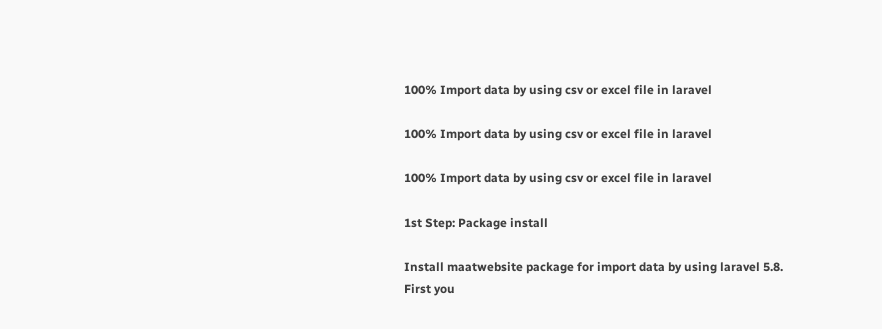100% Import data by using csv or excel file in laravel

100% Import data by using csv or excel file in laravel

100% Import data by using csv or excel file in laravel

1st Step: Package install

Install maatwebsite package for import data by using laravel 5.8. First you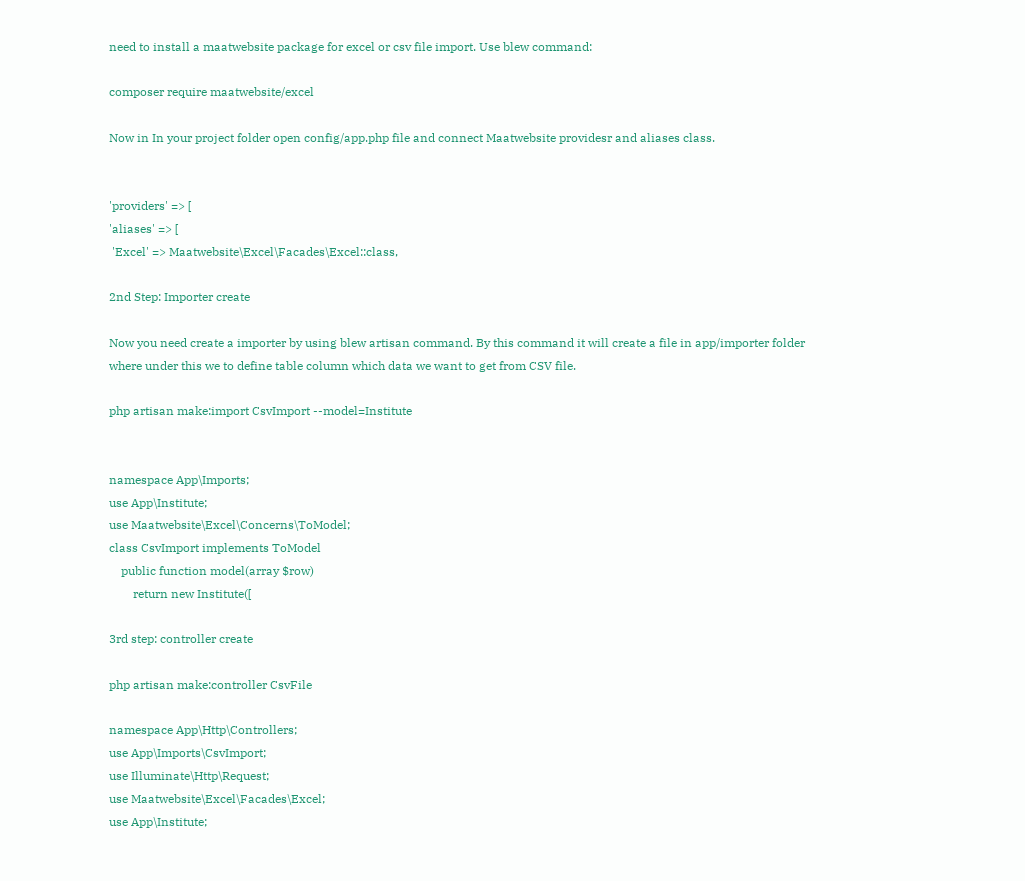need to install a maatwebsite package for excel or csv file import. Use blew command:

composer require maatwebsite/excel

Now in In your project folder open config/app.php file and connect Maatwebsite providesr and aliases class.


'providers' => [
'aliases' => [
 'Excel' => Maatwebsite\Excel\Facades\Excel::class,

2nd Step: Importer create

Now you need create a importer by using blew artisan command. By this command it will create a file in app/importer folder where under this we to define table column which data we want to get from CSV file.

php artisan make:import CsvImport --model=Institute


namespace App\Imports;
use App\Institute;
use Maatwebsite\Excel\Concerns\ToModel;
class CsvImport implements ToModel
    public function model(array $row)
        return new Institute([

3rd step: controller create

php artisan make:controller CsvFile

namespace App\Http\Controllers;
use App\Imports\CsvImport;
use Illuminate\Http\Request;
use Maatwebsite\Excel\Facades\Excel;
use App\Institute;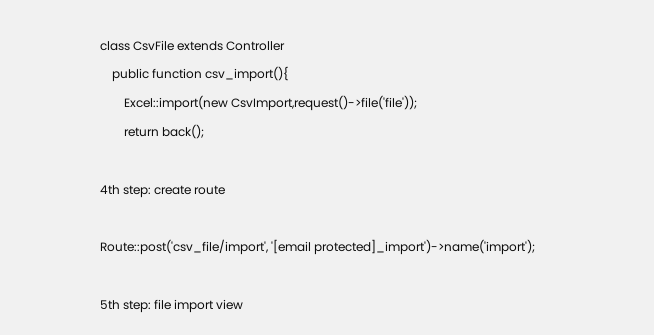class CsvFile extends Controller
    public function csv_import(){
        Excel::import(new CsvImport,request()->file('file'));
        return back();

4th step: create route

Route::post('csv_file/import', '[email protected]_import')->name('import');

5th step: file import view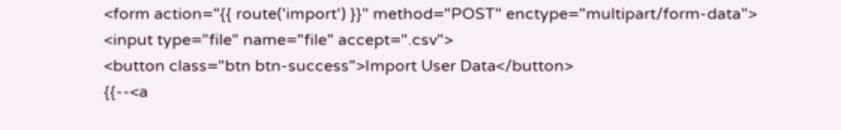<form action="{{ route('import') }}" method="POST" enctype="multipart/form-data">
<input type="file" name="file" accept=".csv">
<button class="btn btn-success">Import User Data</button>
{{--<a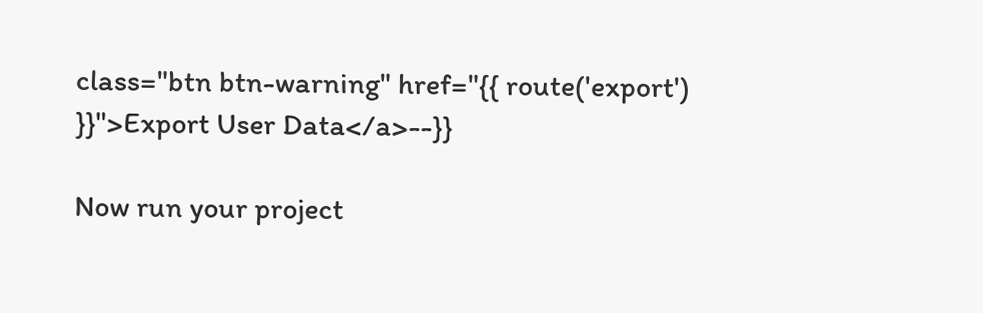class="btn btn-warning" href="{{ route('export') }}">Export User Data</a>--}}

Now run your project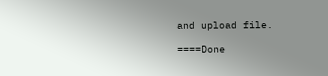and upload file.

====Done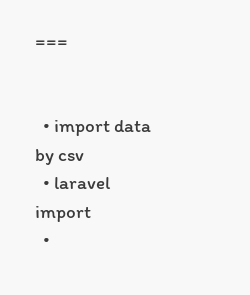===


  • import data by csv
  • laravel import
  •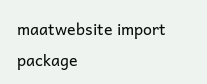maatwebsite import package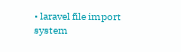• laravel file import system